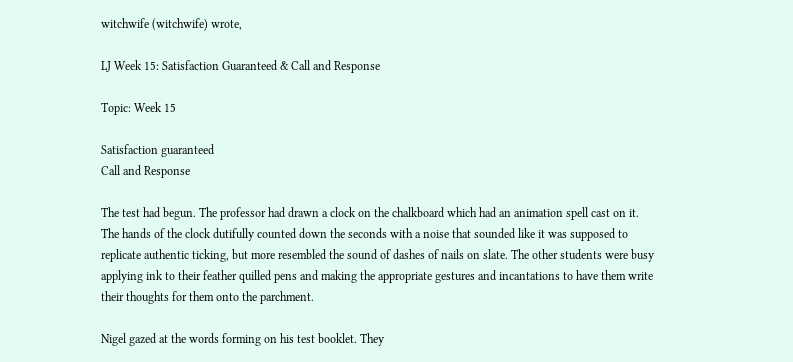witchwife (witchwife) wrote,

LJ Week 15: Satisfaction Guaranteed & Call and Response

Topic: Week 15

Satisfaction guaranteed
Call and Response

The test had begun. The professor had drawn a clock on the chalkboard which had an animation spell cast on it. The hands of the clock dutifully counted down the seconds with a noise that sounded like it was supposed to replicate authentic ticking, but more resembled the sound of dashes of nails on slate. The other students were busy applying ink to their feather quilled pens and making the appropriate gestures and incantations to have them write their thoughts for them onto the parchment.

Nigel gazed at the words forming on his test booklet. They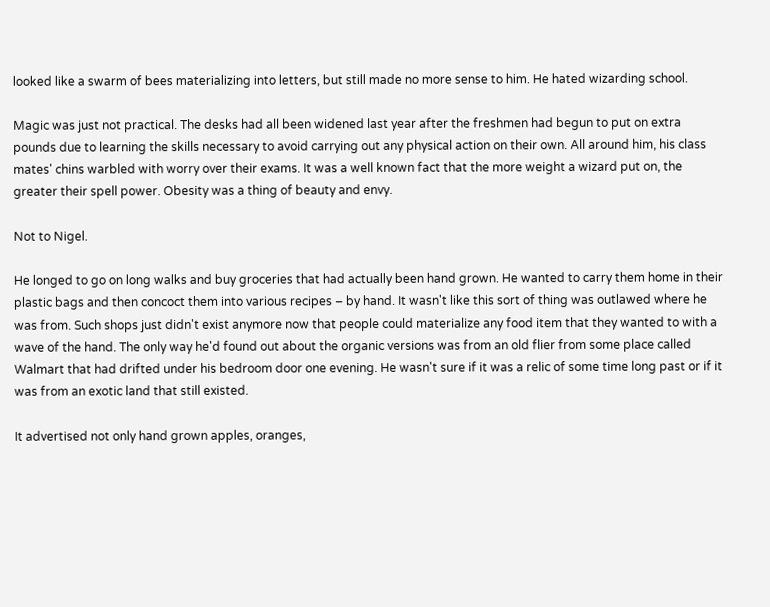looked like a swarm of bees materializing into letters, but still made no more sense to him. He hated wizarding school.

Magic was just not practical. The desks had all been widened last year after the freshmen had begun to put on extra pounds due to learning the skills necessary to avoid carrying out any physical action on their own. All around him, his class mates' chins warbled with worry over their exams. It was a well known fact that the more weight a wizard put on, the greater their spell power. Obesity was a thing of beauty and envy.

Not to Nigel.

He longed to go on long walks and buy groceries that had actually been hand grown. He wanted to carry them home in their plastic bags and then concoct them into various recipes – by hand. It wasn't like this sort of thing was outlawed where he was from. Such shops just didn't exist anymore now that people could materialize any food item that they wanted to with a wave of the hand. The only way he'd found out about the organic versions was from an old flier from some place called Walmart that had drifted under his bedroom door one evening. He wasn't sure if it was a relic of some time long past or if it was from an exotic land that still existed.

It advertised not only hand grown apples, oranges,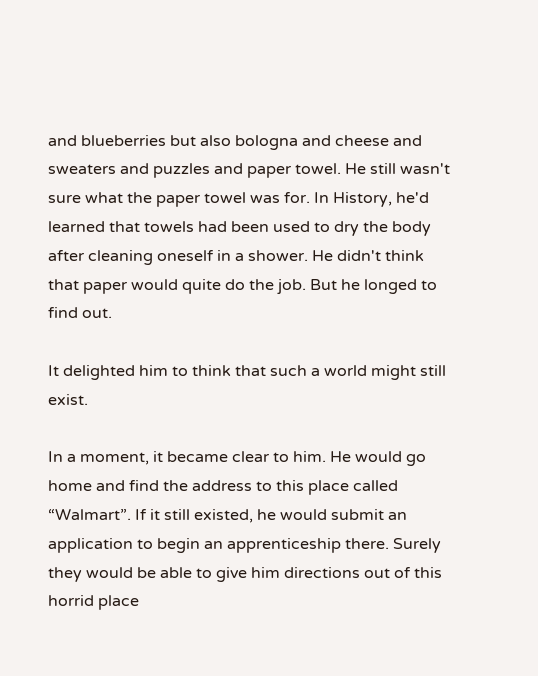and blueberries but also bologna and cheese and sweaters and puzzles and paper towel. He still wasn't sure what the paper towel was for. In History, he'd learned that towels had been used to dry the body after cleaning oneself in a shower. He didn't think that paper would quite do the job. But he longed to find out.

It delighted him to think that such a world might still exist.

In a moment, it became clear to him. He would go home and find the address to this place called “Walmart”. If it still existed, he would submit an application to begin an apprenticeship there. Surely they would be able to give him directions out of this horrid place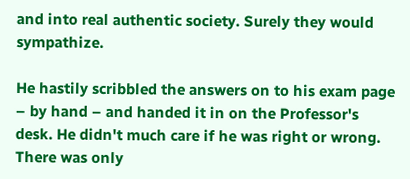and into real authentic society. Surely they would sympathize.

He hastily scribbled the answers on to his exam page – by hand – and handed it in on the Professor's desk. He didn't much care if he was right or wrong. There was only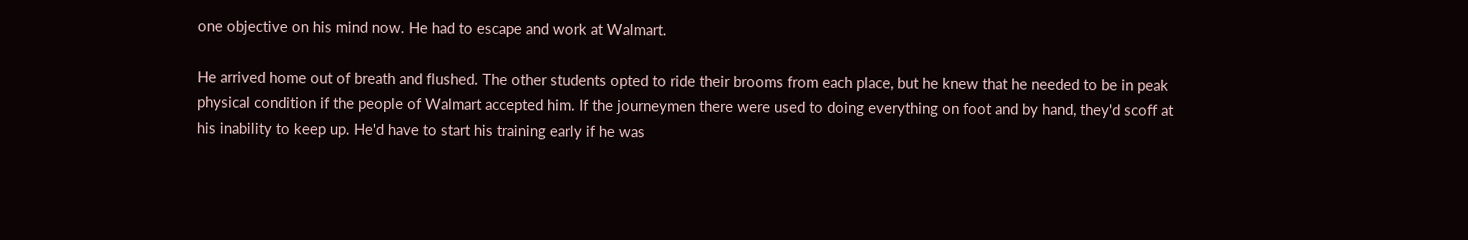one objective on his mind now. He had to escape and work at Walmart.

He arrived home out of breath and flushed. The other students opted to ride their brooms from each place, but he knew that he needed to be in peak physical condition if the people of Walmart accepted him. If the journeymen there were used to doing everything on foot and by hand, they'd scoff at his inability to keep up. He'd have to start his training early if he was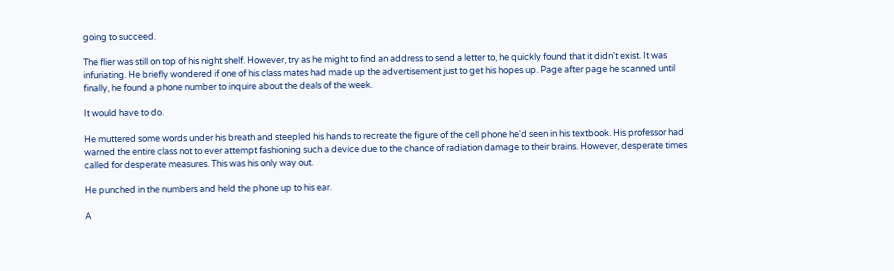going to succeed.

The flier was still on top of his night shelf. However, try as he might to find an address to send a letter to, he quickly found that it didn't exist. It was infuriating. He briefly wondered if one of his class mates had made up the advertisement just to get his hopes up. Page after page he scanned until finally, he found a phone number to inquire about the deals of the week.

It would have to do.

He muttered some words under his breath and steepled his hands to recreate the figure of the cell phone he'd seen in his textbook. His professor had warned the entire class not to ever attempt fashioning such a device due to the chance of radiation damage to their brains. However, desperate times called for desperate measures. This was his only way out.

He punched in the numbers and held the phone up to his ear.

A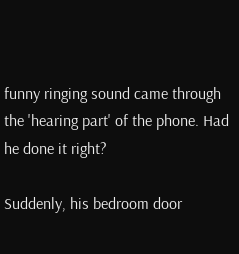funny ringing sound came through the 'hearing part' of the phone. Had he done it right?

Suddenly, his bedroom door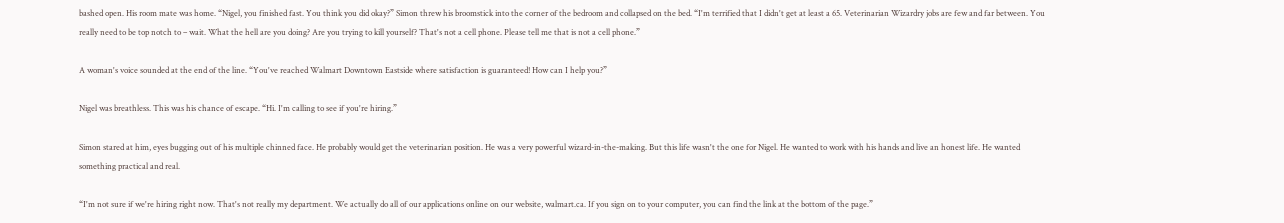bashed open. His room mate was home. “Nigel, you finished fast. You think you did okay?” Simon threw his broomstick into the corner of the bedroom and collapsed on the bed. “I'm terrified that I didn't get at least a 65. Veterinarian Wizardry jobs are few and far between. You really need to be top notch to – wait. What the hell are you doing? Are you trying to kill yourself? That's not a cell phone. Please tell me that is not a cell phone.”

A woman's voice sounded at the end of the line. “You've reached Walmart Downtown Eastside where satisfaction is guaranteed! How can I help you?”

Nigel was breathless. This was his chance of escape. “Hi. I'm calling to see if you're hiring.”

Simon stared at him, eyes bugging out of his multiple chinned face. He probably would get the veterinarian position. He was a very powerful wizard-in-the-making. But this life wasn't the one for Nigel. He wanted to work with his hands and live an honest life. He wanted something practical and real.

“I'm not sure if we're hiring right now. That's not really my department. We actually do all of our applications online on our website, walmart.ca. If you sign on to your computer, you can find the link at the bottom of the page.”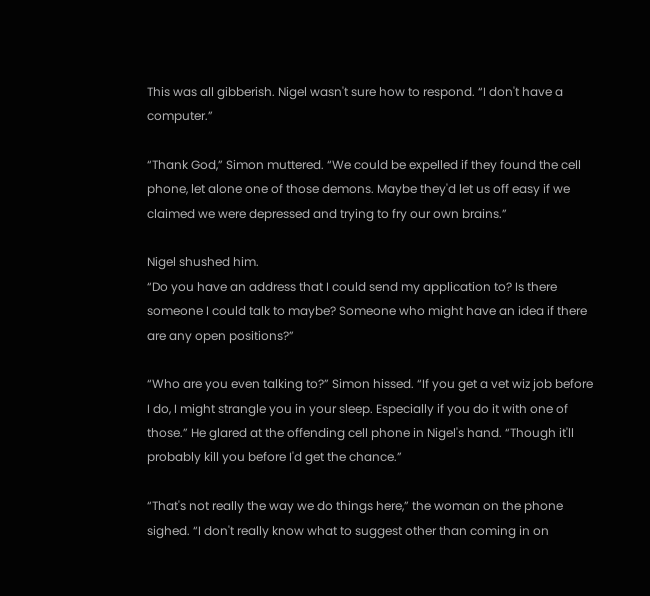This was all gibberish. Nigel wasn't sure how to respond. “I don't have a computer.”

“Thank God,” Simon muttered. “We could be expelled if they found the cell phone, let alone one of those demons. Maybe they'd let us off easy if we claimed we were depressed and trying to fry our own brains.”

Nigel shushed him.
“Do you have an address that I could send my application to? Is there someone I could talk to maybe? Someone who might have an idea if there are any open positions?”

“Who are you even talking to?” Simon hissed. “If you get a vet wiz job before I do, I might strangle you in your sleep. Especially if you do it with one of those.” He glared at the offending cell phone in Nigel's hand. “Though it'll probably kill you before I'd get the chance.”

“That's not really the way we do things here,” the woman on the phone sighed. “I don't really know what to suggest other than coming in on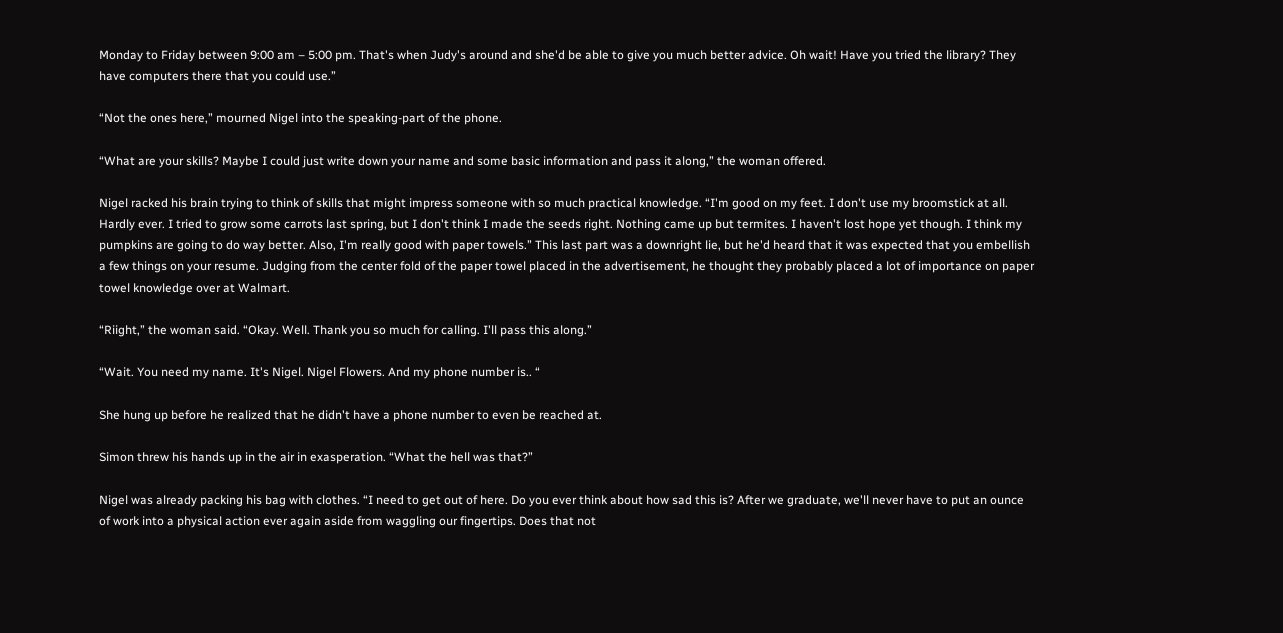Monday to Friday between 9:00 am – 5:00 pm. That's when Judy's around and she'd be able to give you much better advice. Oh wait! Have you tried the library? They have computers there that you could use.”

“Not the ones here,” mourned Nigel into the speaking-part of the phone.

“What are your skills? Maybe I could just write down your name and some basic information and pass it along,” the woman offered.

Nigel racked his brain trying to think of skills that might impress someone with so much practical knowledge. “I'm good on my feet. I don't use my broomstick at all. Hardly ever. I tried to grow some carrots last spring, but I don't think I made the seeds right. Nothing came up but termites. I haven't lost hope yet though. I think my pumpkins are going to do way better. Also, I'm really good with paper towels.” This last part was a downright lie, but he'd heard that it was expected that you embellish a few things on your resume. Judging from the center fold of the paper towel placed in the advertisement, he thought they probably placed a lot of importance on paper towel knowledge over at Walmart.

“Riight,” the woman said. “Okay. Well. Thank you so much for calling. I'll pass this along.”

“Wait. You need my name. It's Nigel. Nigel Flowers. And my phone number is.. “

She hung up before he realized that he didn't have a phone number to even be reached at.

Simon threw his hands up in the air in exasperation. “What the hell was that?”

Nigel was already packing his bag with clothes. “I need to get out of here. Do you ever think about how sad this is? After we graduate, we'll never have to put an ounce of work into a physical action ever again aside from waggling our fingertips. Does that not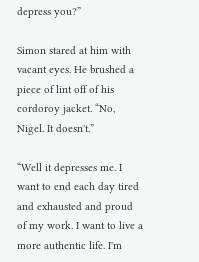depress you?”

Simon stared at him with vacant eyes. He brushed a piece of lint off of his cordoroy jacket. “No, Nigel. It doesn't.”

“Well it depresses me. I want to end each day tired and exhausted and proud of my work. I want to live a more authentic life. I'm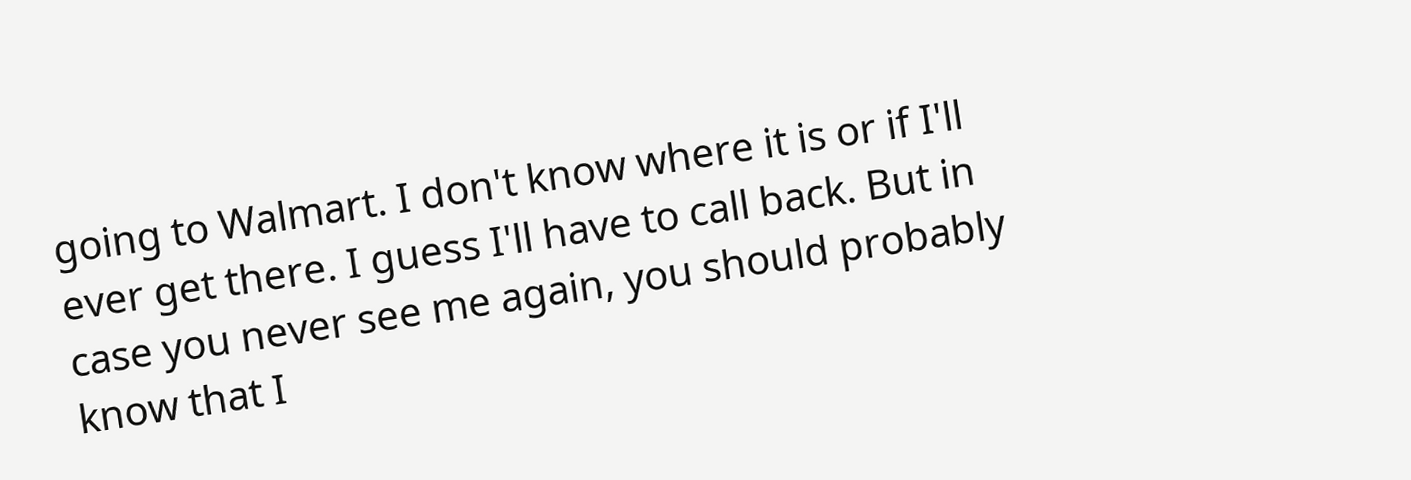going to Walmart. I don't know where it is or if I'll ever get there. I guess I'll have to call back. But in case you never see me again, you should probably know that I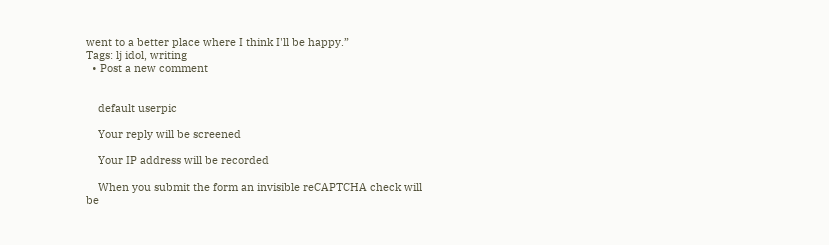went to a better place where I think I'll be happy.”
Tags: lj idol, writing
  • Post a new comment


    default userpic

    Your reply will be screened

    Your IP address will be recorded

    When you submit the form an invisible reCAPTCHA check will be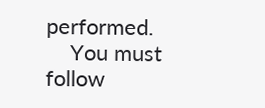performed.
    You must follow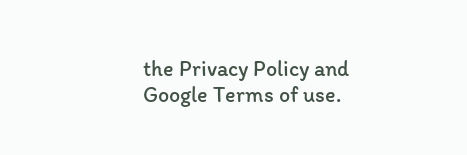the Privacy Policy and Google Terms of use.